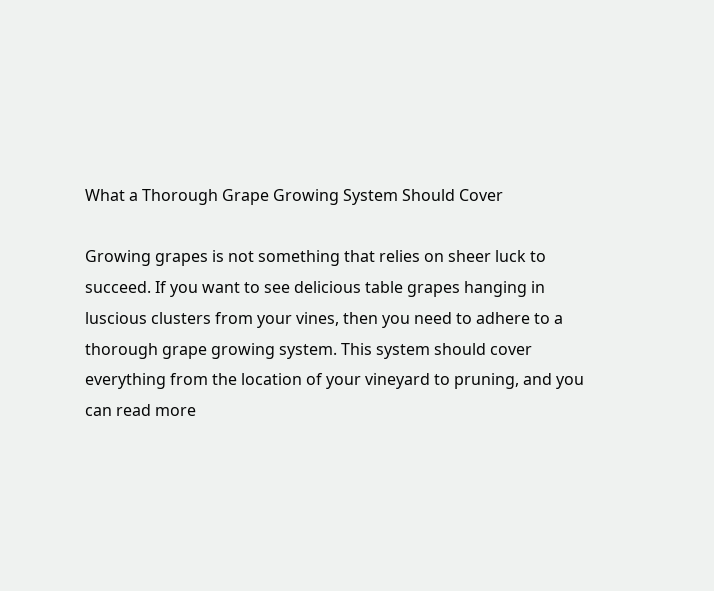What a Thorough Grape Growing System Should Cover

Growing grapes is not something that relies on sheer luck to succeed. If you want to see delicious table grapes hanging in luscious clusters from your vines, then you need to adhere to a thorough grape growing system. This system should cover everything from the location of your vineyard to pruning, and you can read more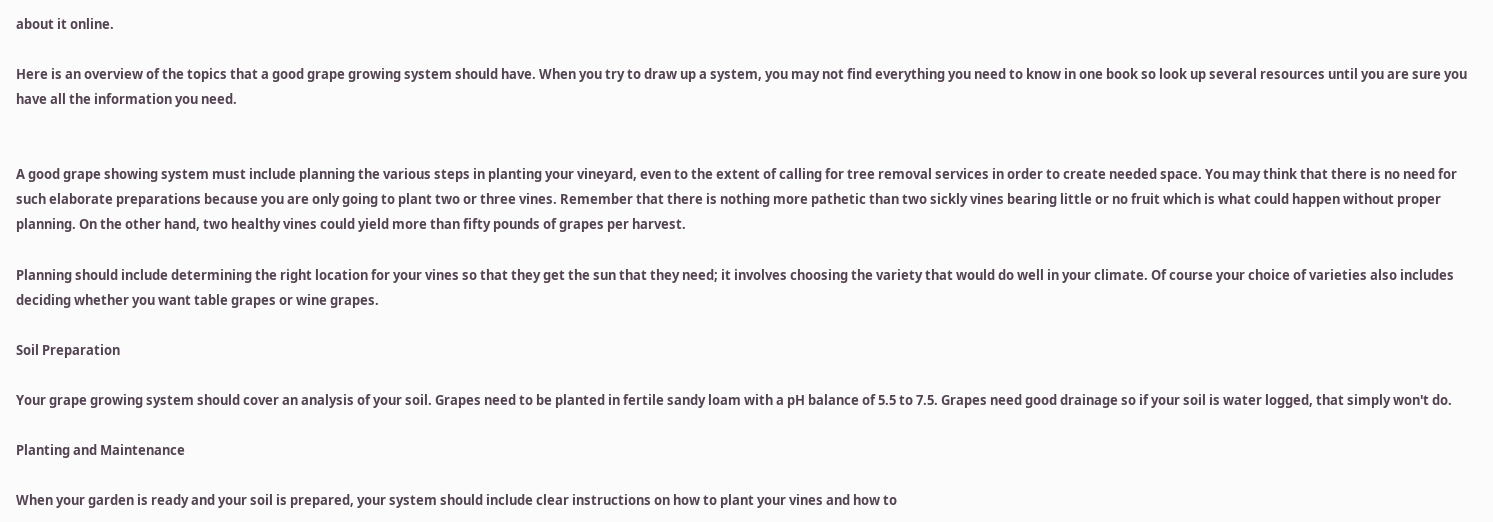about it online.

Here is an overview of the topics that a good grape growing system should have. When you try to draw up a system, you may not find everything you need to know in one book so look up several resources until you are sure you have all the information you need.


A good grape showing system must include planning the various steps in planting your vineyard, even to the extent of calling for tree removal services in order to create needed space. You may think that there is no need for such elaborate preparations because you are only going to plant two or three vines. Remember that there is nothing more pathetic than two sickly vines bearing little or no fruit which is what could happen without proper planning. On the other hand, two healthy vines could yield more than fifty pounds of grapes per harvest.

Planning should include determining the right location for your vines so that they get the sun that they need; it involves choosing the variety that would do well in your climate. Of course your choice of varieties also includes deciding whether you want table grapes or wine grapes.

Soil Preparation

Your grape growing system should cover an analysis of your soil. Grapes need to be planted in fertile sandy loam with a pH balance of 5.5 to 7.5. Grapes need good drainage so if your soil is water logged, that simply won't do.

Planting and Maintenance

When your garden is ready and your soil is prepared, your system should include clear instructions on how to plant your vines and how to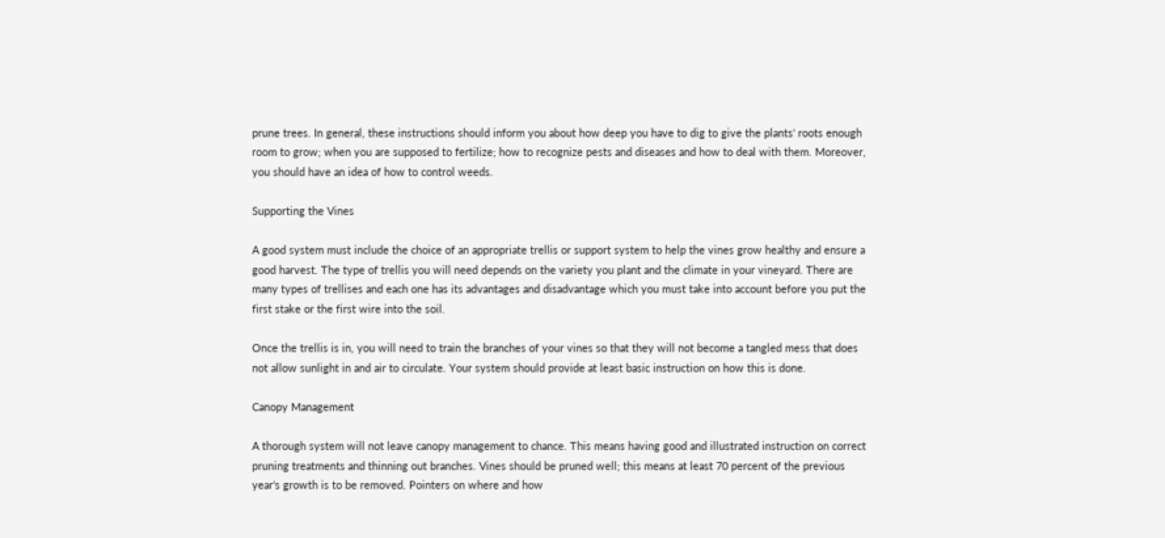prune trees. In general, these instructions should inform you about how deep you have to dig to give the plants' roots enough room to grow; when you are supposed to fertilize; how to recognize pests and diseases and how to deal with them. Moreover, you should have an idea of how to control weeds.

Supporting the Vines

A good system must include the choice of an appropriate trellis or support system to help the vines grow healthy and ensure a good harvest. The type of trellis you will need depends on the variety you plant and the climate in your vineyard. There are many types of trellises and each one has its advantages and disadvantage which you must take into account before you put the first stake or the first wire into the soil.

Once the trellis is in, you will need to train the branches of your vines so that they will not become a tangled mess that does not allow sunlight in and air to circulate. Your system should provide at least basic instruction on how this is done.

Canopy Management

A thorough system will not leave canopy management to chance. This means having good and illustrated instruction on correct pruning treatments and thinning out branches. Vines should be pruned well; this means at least 70 percent of the previous year's growth is to be removed. Pointers on where and how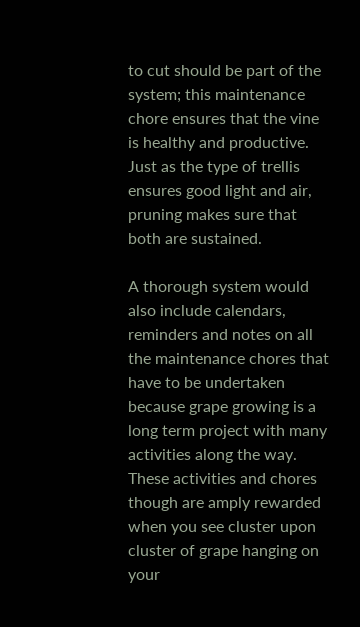to cut should be part of the system; this maintenance chore ensures that the vine is healthy and productive. Just as the type of trellis ensures good light and air, pruning makes sure that both are sustained.

A thorough system would also include calendars, reminders and notes on all the maintenance chores that have to be undertaken because grape growing is a long term project with many activities along the way. These activities and chores though are amply rewarded when you see cluster upon cluster of grape hanging on your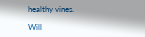healthy vines.

Will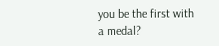you be the first with a medal?